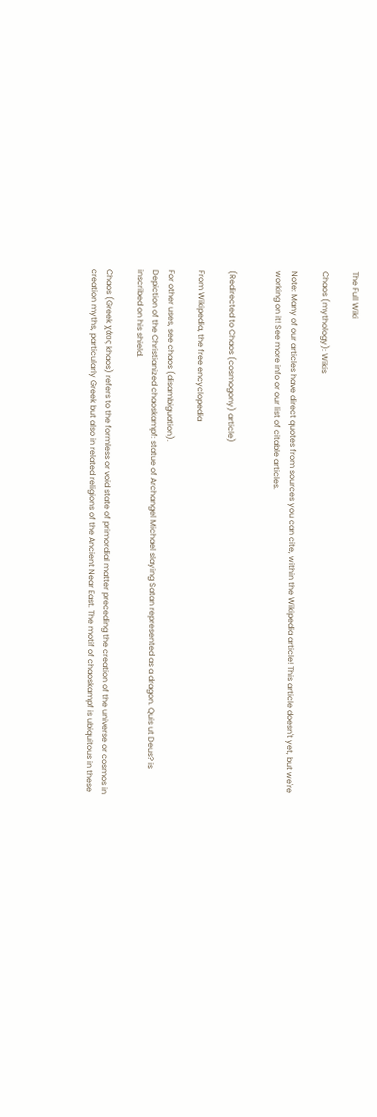The Full Wiki

Chaos (mythology): Wikis

Note: Many of our articles have direct quotes from sources you can cite, within the Wikipedia article! This article doesn't yet, but we're working on it! See more info or our list of citable articles.


(Redirected to Chaos (cosmogony) article)

From Wikipedia, the free encyclopedia

For other uses, see chaos (disambiguation).
Depiction of the Christianized chaoskampf: statue of Archangel Michael slaying Satan represented as a dragon. Quis ut Deus? is inscribed on his shield.

Chaos (Greek χάος khaos) refers to the formless or void state of primordial matter preceding the creation of the universe or cosmos in creation myths, particularly Greek but also in related religions of the Ancient Near East. The motif of chaoskampf is ubiquitous in these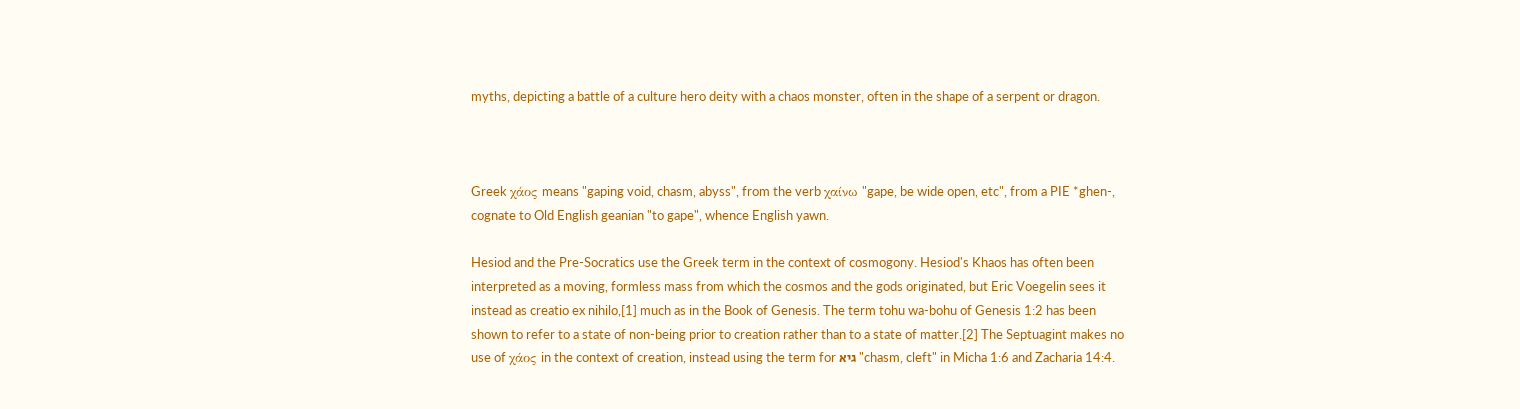myths, depicting a battle of a culture hero deity with a chaos monster, often in the shape of a serpent or dragon.



Greek χάος means "gaping void, chasm, abyss", from the verb χαίνω "gape, be wide open, etc", from a PIE *ghen-, cognate to Old English geanian "to gape", whence English yawn.

Hesiod and the Pre-Socratics use the Greek term in the context of cosmogony. Hesiod's Khaos has often been interpreted as a moving, formless mass from which the cosmos and the gods originated, but Eric Voegelin sees it instead as creatio ex nihilo,[1] much as in the Book of Genesis. The term tohu wa-bohu of Genesis 1:2 has been shown to refer to a state of non-being prior to creation rather than to a state of matter.[2] The Septuagint makes no use of χάος in the context of creation, instead using the term for גיא "chasm, cleft" in Micha 1:6 and Zacharia 14:4.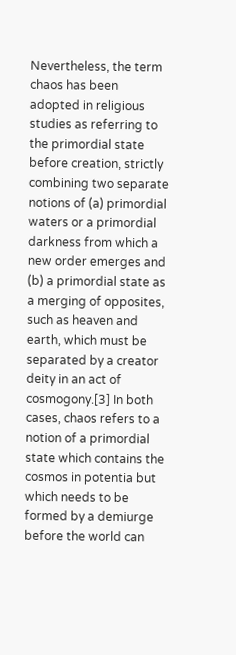Nevertheless, the term chaos has been adopted in religious studies as referring to the primordial state before creation, strictly combining two separate notions of (a) primordial waters or a primordial darkness from which a new order emerges and (b) a primordial state as a merging of opposites, such as heaven and earth, which must be separated by a creator deity in an act of cosmogony.[3] In both cases, chaos refers to a notion of a primordial state which contains the cosmos in potentia but which needs to be formed by a demiurge before the world can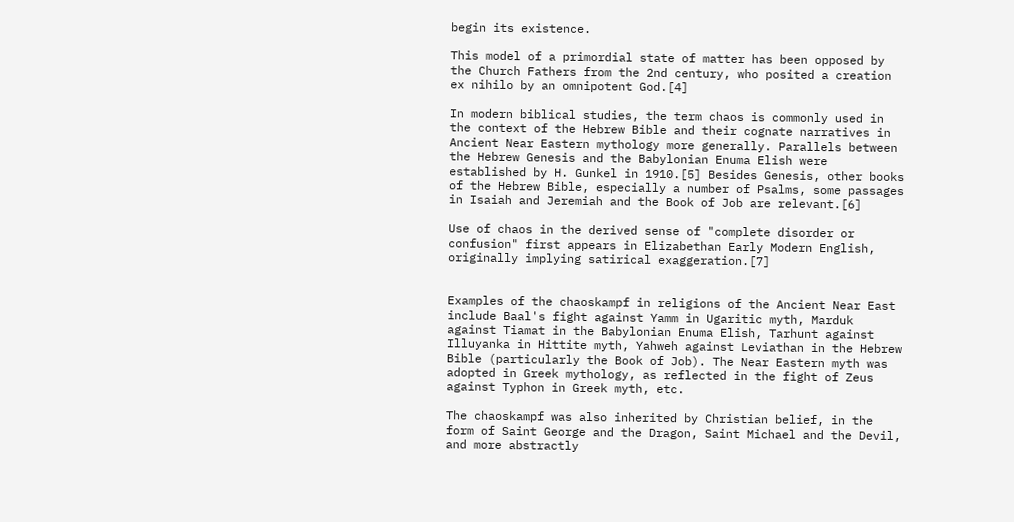begin its existence.

This model of a primordial state of matter has been opposed by the Church Fathers from the 2nd century, who posited a creation ex nihilo by an omnipotent God.[4]

In modern biblical studies, the term chaos is commonly used in the context of the Hebrew Bible and their cognate narratives in Ancient Near Eastern mythology more generally. Parallels between the Hebrew Genesis and the Babylonian Enuma Elish were established by H. Gunkel in 1910.[5] Besides Genesis, other books of the Hebrew Bible, especially a number of Psalms, some passages in Isaiah and Jeremiah and the Book of Job are relevant.[6]

Use of chaos in the derived sense of "complete disorder or confusion" first appears in Elizabethan Early Modern English, originally implying satirical exaggeration.[7]


Examples of the chaoskampf in religions of the Ancient Near East include Baal's fight against Yamm in Ugaritic myth, Marduk against Tiamat in the Babylonian Enuma Elish, Tarhunt against Illuyanka in Hittite myth, Yahweh against Leviathan in the Hebrew Bible (particularly the Book of Job). The Near Eastern myth was adopted in Greek mythology, as reflected in the fight of Zeus against Typhon in Greek myth, etc.

The chaoskampf was also inherited by Christian belief, in the form of Saint George and the Dragon, Saint Michael and the Devil, and more abstractly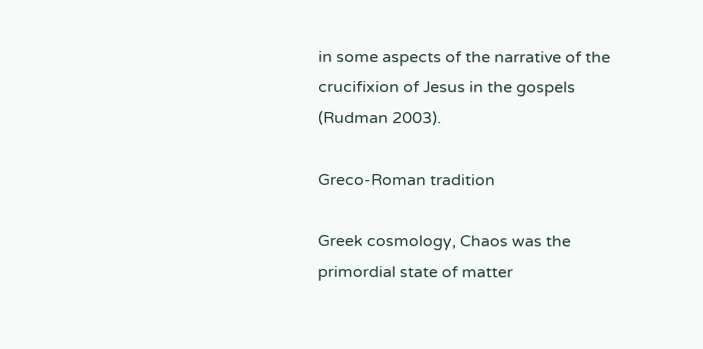in some aspects of the narrative of the crucifixion of Jesus in the gospels (Rudman 2003).

Greco-Roman tradition

Greek cosmology, Chaos was the primordial state of matter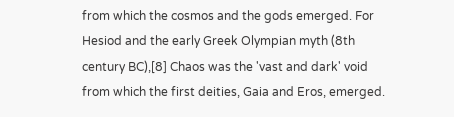from which the cosmos and the gods emerged. For Hesiod and the early Greek Olympian myth (8th century BC),[8] Chaos was the 'vast and dark' void from which the first deities, Gaia and Eros, emerged.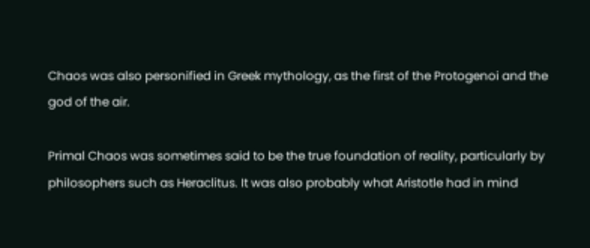Chaos was also personified in Greek mythology, as the first of the Protogenoi and the god of the air.

Primal Chaos was sometimes said to be the true foundation of reality, particularly by philosophers such as Heraclitus. It was also probably what Aristotle had in mind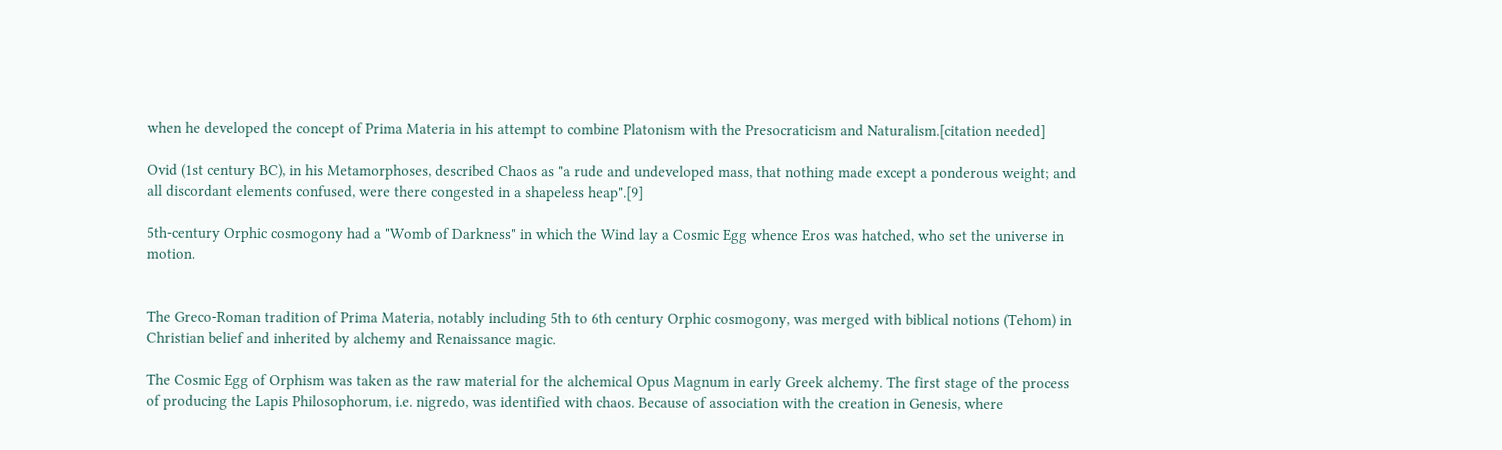when he developed the concept of Prima Materia in his attempt to combine Platonism with the Presocraticism and Naturalism.[citation needed]

Ovid (1st century BC), in his Metamorphoses, described Chaos as "a rude and undeveloped mass, that nothing made except a ponderous weight; and all discordant elements confused, were there congested in a shapeless heap".[9]

5th-century Orphic cosmogony had a "Womb of Darkness" in which the Wind lay a Cosmic Egg whence Eros was hatched, who set the universe in motion.


The Greco-Roman tradition of Prima Materia, notably including 5th to 6th century Orphic cosmogony, was merged with biblical notions (Tehom) in Christian belief and inherited by alchemy and Renaissance magic.

The Cosmic Egg of Orphism was taken as the raw material for the alchemical Opus Magnum in early Greek alchemy. The first stage of the process of producing the Lapis Philosophorum, i.e. nigredo, was identified with chaos. Because of association with the creation in Genesis, where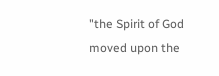"the Spirit of God moved upon the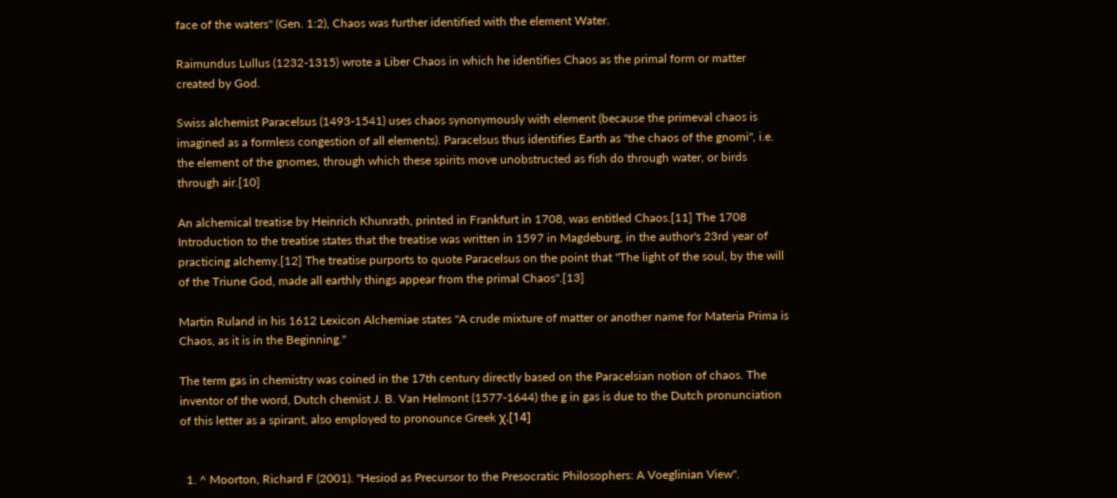face of the waters" (Gen. 1:2), Chaos was further identified with the element Water.

Raimundus Lullus (1232-1315) wrote a Liber Chaos in which he identifies Chaos as the primal form or matter created by God.

Swiss alchemist Paracelsus (1493-1541) uses chaos synonymously with element (because the primeval chaos is imagined as a formless congestion of all elements). Paracelsus thus identifies Earth as "the chaos of the gnomi", i.e. the element of the gnomes, through which these spirits move unobstructed as fish do through water, or birds through air.[10]

An alchemical treatise by Heinrich Khunrath, printed in Frankfurt in 1708, was entitled Chaos.[11] The 1708 Introduction to the treatise states that the treatise was written in 1597 in Magdeburg, in the author's 23rd year of practicing alchemy.[12] The treatise purports to quote Paracelsus on the point that "The light of the soul, by the will of the Triune God, made all earthly things appear from the primal Chaos".[13]

Martin Ruland in his 1612 Lexicon Alchemiae states "A crude mixture of matter or another name for Materia Prima is Chaos, as it is in the Beginning."

The term gas in chemistry was coined in the 17th century directly based on the Paracelsian notion of chaos. The inventor of the word, Dutch chemist J. B. Van Helmont (1577-1644) the g in gas is due to the Dutch pronunciation of this letter as a spirant, also employed to pronounce Greek χ.[14]


  1. ^ Moorton, Richard F (2001). "Hesiod as Precursor to the Presocratic Philosophers: A Voeglinian View".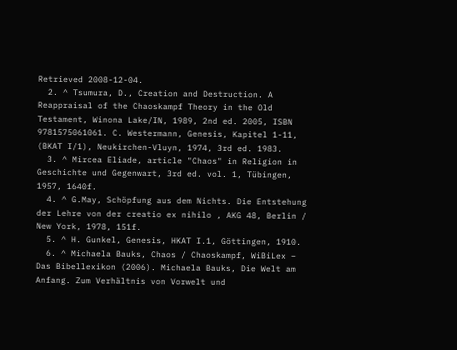Retrieved 2008-12-04.
  2. ^ Tsumura, D., Creation and Destruction. A Reappraisal of the Chaoskampf Theory in the Old Testament, Winona Lake/IN, 1989, 2nd ed. 2005, ISBN 9781575061061. C. Westermann, Genesis, Kapitel 1-11, (BKAT I/1), Neukirchen-Vluyn, 1974, 3rd ed. 1983.
  3. ^ Mircea Eliade, article "Chaos" in Religion in Geschichte und Gegenwart, 3rd ed. vol. 1, Tübingen, 1957, 1640f.
  4. ^ G.May, Schöpfung aus dem Nichts. Die Entstehung der Lehre von der creatio ex nihilo , AKG 48, Berlin / New York, 1978, 151f.
  5. ^ H. Gunkel, Genesis, HKAT I.1, Göttingen, 1910.
  6. ^ Michaela Bauks, Chaos / Chaoskampf, WiBiLex – Das Bibellexikon (2006). Michaela Bauks, Die Welt am Anfang. Zum Verhältnis von Vorwelt und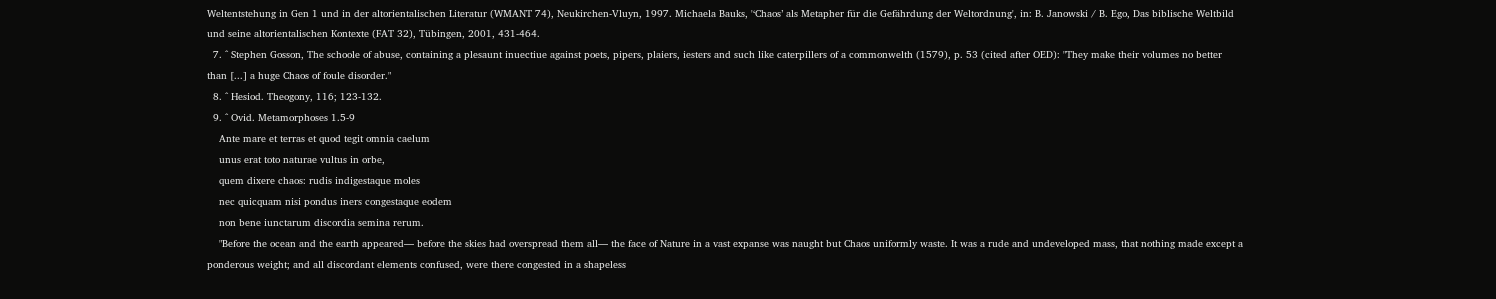Weltentstehung in Gen 1 und in der altorientalischen Literatur (WMANT 74), Neukirchen-Vluyn, 1997. Michaela Bauks, '‘Chaos’ als Metapher für die Gefährdung der Weltordnung', in: B. Janowski / B. Ego, Das biblische Weltbild und seine altorientalischen Kontexte (FAT 32), Tübingen, 2001, 431-464.
  7. ^ Stephen Gosson, The schoole of abuse, containing a plesaunt inuectiue against poets, pipers, plaiers, iesters and such like caterpillers of a commonwelth (1579), p. 53 (cited after OED): "They make their volumes no better than [...] a huge Chaos of foule disorder."
  8. ^ Hesiod. Theogony, 116; 123-132.
  9. ^ Ovid. Metamorphoses 1.5-9
    Ante mare et terras et quod tegit omnia caelum
    unus erat toto naturae vultus in orbe,
    quem dixere chaos: rudis indigestaque moles
    nec quicquam nisi pondus iners congestaque eodem
    non bene iunctarum discordia semina rerum.
    "Before the ocean and the earth appeared— before the skies had overspread them all— the face of Nature in a vast expanse was naught but Chaos uniformly waste. It was a rude and undeveloped mass, that nothing made except a ponderous weight; and all discordant elements confused, were there congested in a shapeless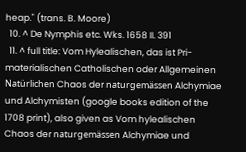heap." (trans. B. Moore)
  10. ^ De Nymphis etc. Wks. 1658 II. 391
  11. ^ full title: Vom Hylealischen, das ist Pri-materialischen Catholischen oder Allgemeinen Natürlichen Chaos der naturgemässen Alchymiae und Alchymisten (google books edition of the 1708 print), also given as Vom hylealischen Chaos der naturgemässen Alchymiae und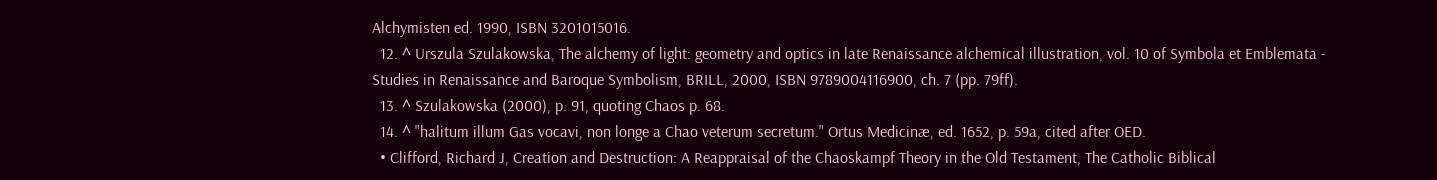Alchymisten ed. 1990, ISBN 3201015016.
  12. ^ Urszula Szulakowska, The alchemy of light: geometry and optics in late Renaissance alchemical illustration, vol. 10 of Symbola et Emblemata - Studies in Renaissance and Baroque Symbolism, BRILL, 2000, ISBN 9789004116900, ch. 7 (pp. 79ff).
  13. ^ Szulakowska (2000), p. 91, quoting Chaos p. 68.
  14. ^ "halitum illum Gas vocavi, non longe a Chao veterum secretum." Ortus Medicinæ, ed. 1652, p. 59a, cited after OED.
  • Clifford, Richard J, Creation and Destruction: A Reappraisal of the Chaoskampf Theory in the Old Testament, The Catholic Biblical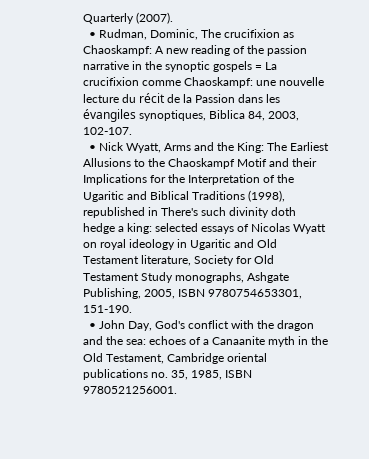Quarterly (2007).
  • Rudman, Dominic, The crucifixion as Chaoskampf: A new reading of the passion narrative in the synoptic gospels = La crucifixion comme Chaoskampf: une nouvelle lecture du récit de la Passion dans les évangiles synoptiques, Biblica 84, 2003, 102-107.
  • Nick Wyatt, Arms and the King: The Earliest Allusions to the Chaoskampf Motif and their Implications for the Interpretation of the Ugaritic and Biblical Traditions (1998), republished in There's such divinity doth hedge a king: selected essays of Nicolas Wyatt on royal ideology in Ugaritic and Old Testament literature, Society for Old Testament Study monographs, Ashgate Publishing, 2005, ISBN 9780754653301, 151-190.
  • John Day, God's conflict with the dragon and the sea: echoes of a Canaanite myth in the Old Testament, Cambridge oriental publications no. 35, 1985, ISBN 9780521256001.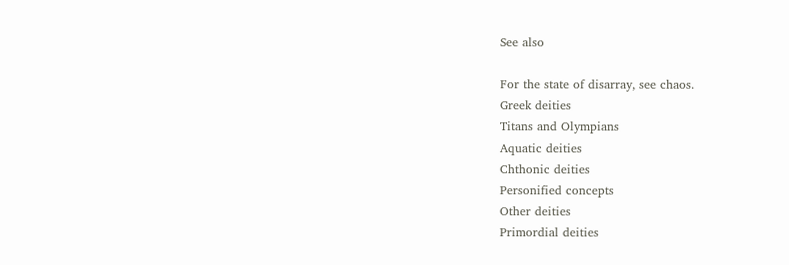See also

For the state of disarray, see chaos.
Greek deities
Titans and Olympians
Aquatic deities
Chthonic deities
Personified concepts
Other deities
Primordial deities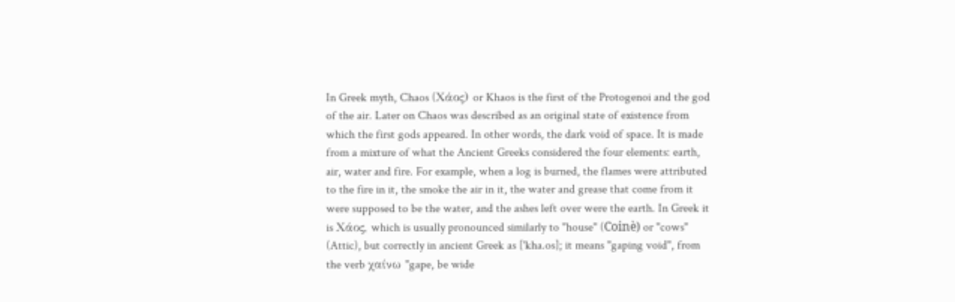In Greek myth, Chaos (Xάος) or Khaos is the first of the Protogenoi and the god of the air. Later on Chaos was described as an original state of existence from which the first gods appeared. In other words, the dark void of space. It is made from a mixture of what the Ancient Greeks considered the four elements: earth, air, water and fire. For example, when a log is burned, the flames were attributed to the fire in it, the smoke the air in it, the water and grease that come from it were supposed to be the water, and the ashes left over were the earth. In Greek it is Χάος, which is usually pronounced similarly to "house" (Coinè) or "cows" (Attic), but correctly in ancient Greek as ['kha.os]; it means "gaping void", from the verb χαίνω "gape, be wide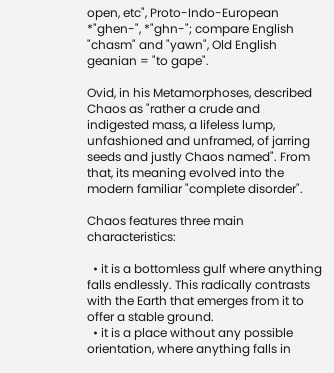open, etc", Proto-Indo-European *"ghen-", *"ghn-"; compare English "chasm" and "yawn", Old English geanian = "to gape".

Ovid, in his Metamorphoses, described Chaos as "rather a crude and indigested mass, a lifeless lump, unfashioned and unframed, of jarring seeds and justly Chaos named". From that, its meaning evolved into the modern familiar "complete disorder".

Chaos features three main characteristics:

  • it is a bottomless gulf where anything falls endlessly. This radically contrasts with the Earth that emerges from it to offer a stable ground.
  • it is a place without any possible orientation, where anything falls in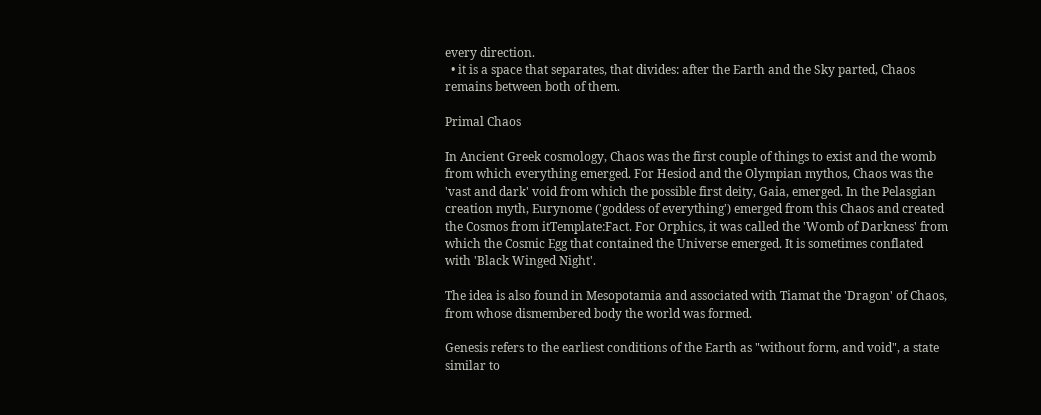every direction.
  • it is a space that separates, that divides: after the Earth and the Sky parted, Chaos remains between both of them.

Primal Chaos

In Ancient Greek cosmology, Chaos was the first couple of things to exist and the womb from which everything emerged. For Hesiod and the Olympian mythos, Chaos was the 'vast and dark' void from which the possible first deity, Gaia, emerged. In the Pelasgian creation myth, Eurynome ('goddess of everything') emerged from this Chaos and created the Cosmos from itTemplate:Fact. For Orphics, it was called the 'Womb of Darkness' from which the Cosmic Egg that contained the Universe emerged. It is sometimes conflated with 'Black Winged Night'.

The idea is also found in Mesopotamia and associated with Tiamat the 'Dragon' of Chaos, from whose dismembered body the world was formed.

Genesis refers to the earliest conditions of the Earth as "without form, and void", a state similar to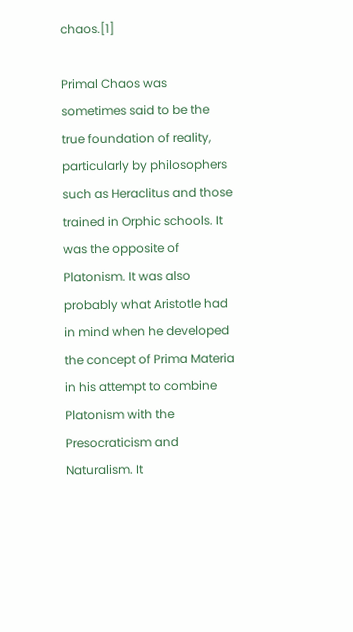chaos.[1]

Primal Chaos was sometimes said to be the true foundation of reality, particularly by philosophers such as Heraclitus and those trained in Orphic schools. It was the opposite of Platonism. It was also probably what Aristotle had in mind when he developed the concept of Prima Materia in his attempt to combine Platonism with the Presocraticism and Naturalism. It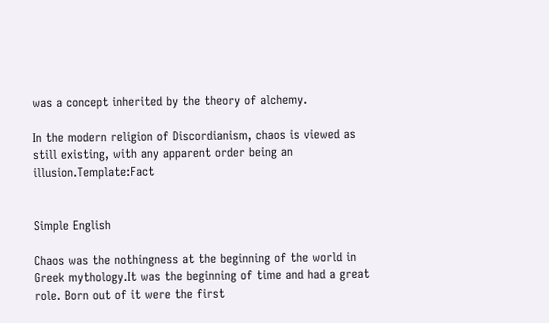was a concept inherited by the theory of alchemy.

In the modern religion of Discordianism, chaos is viewed as still existing, with any apparent order being an illusion.Template:Fact


Simple English

Chaos was the nothingness at the beginning of the world in Greek mythology.It was the beginning of time and had a great role. Born out of it were the first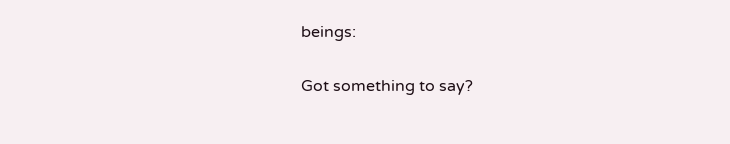beings:

Got something to say?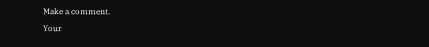Make a comment.
Your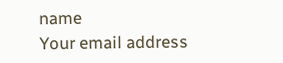name
Your email address